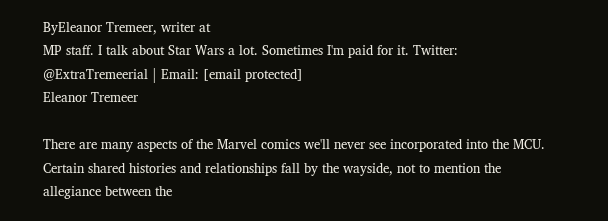ByEleanor Tremeer, writer at
MP staff. I talk about Star Wars a lot. Sometimes I'm paid for it. Twitter: @ExtraTremeerial | Email: [email protected]
Eleanor Tremeer

There are many aspects of the Marvel comics we'll never see incorporated into the MCU. Certain shared histories and relationships fall by the wayside, not to mention the allegiance between the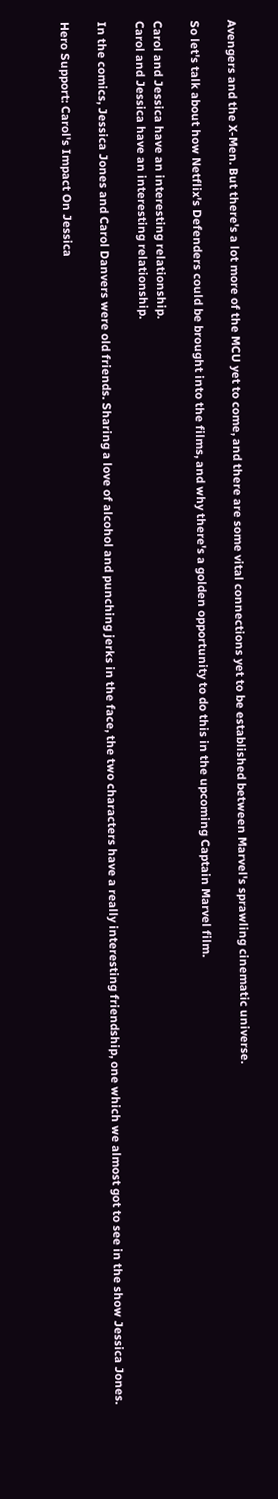Avengers and the X-Men. But there's a lot more of the MCU yet to come, and there are some vital connections yet to be established between Marvel's sprawling cinematic universe.

So let's talk about how Netflix's Defenders could be brought into the films, and why there's a golden opportunity to do this in the upcoming Captain Marvel film.

Carol and Jessica have an interesting relationship.
Carol and Jessica have an interesting relationship.

In the comics, Jessica Jones and Carol Danvers were old friends. Sharing a love of alcohol and punching jerks in the face, the two characters have a really interesting friendship, one which we almost got to see in the show Jessica Jones.

Hero Support: Carol's Impact On Jessica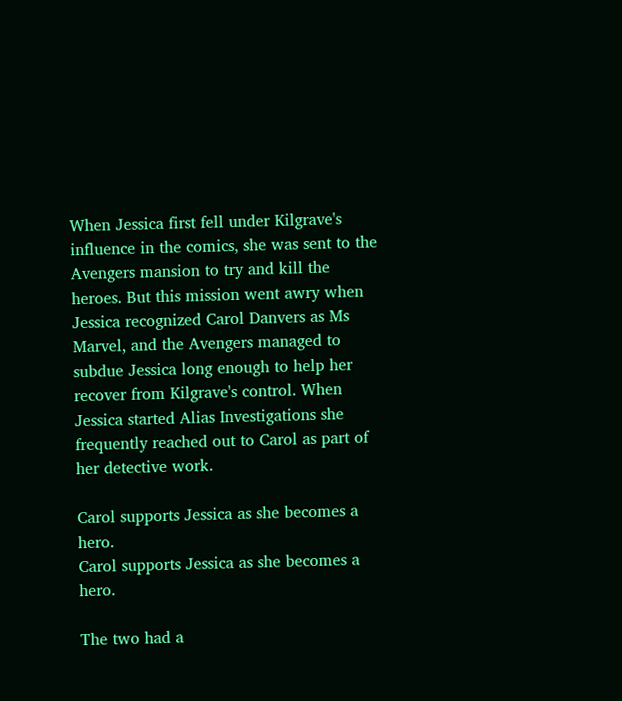When Jessica first fell under Kilgrave's influence in the comics, she was sent to the Avengers mansion to try and kill the heroes. But this mission went awry when Jessica recognized Carol Danvers as Ms Marvel, and the Avengers managed to subdue Jessica long enough to help her recover from Kilgrave's control. When Jessica started Alias Investigations she frequently reached out to Carol as part of her detective work.

Carol supports Jessica as she becomes a hero.
Carol supports Jessica as she becomes a hero.

The two had a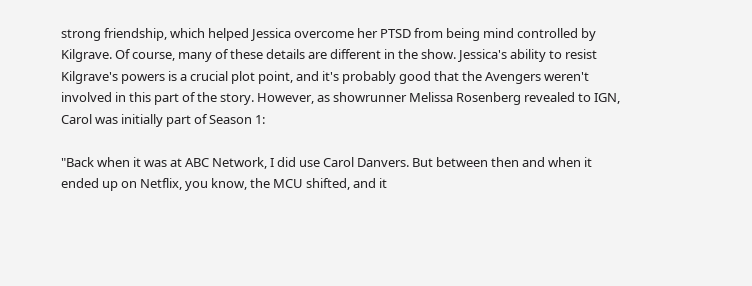strong friendship, which helped Jessica overcome her PTSD from being mind controlled by Kilgrave. Of course, many of these details are different in the show. Jessica's ability to resist Kilgrave's powers is a crucial plot point, and it's probably good that the Avengers weren't involved in this part of the story. However, as showrunner Melissa Rosenberg revealed to IGN, Carol was initially part of Season 1:

"Back when it was at ABC Network, I did use Carol Danvers. But between then and when it ended up on Netflix, you know, the MCU shifted, and it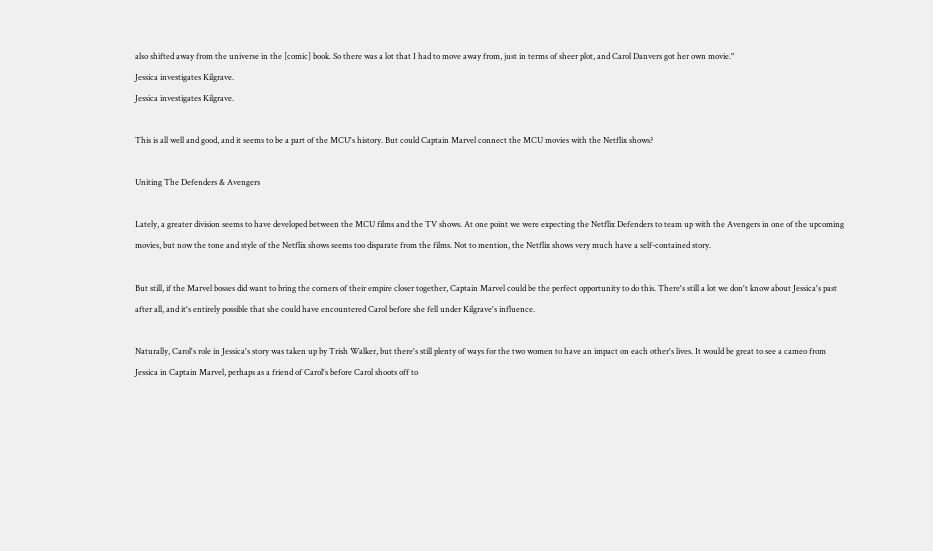also shifted away from the universe in the [comic] book. So there was a lot that I had to move away from, just in terms of sheer plot, and Carol Danvers got her own movie."
Jessica investigates Kilgrave.
Jessica investigates Kilgrave.

This is all well and good, and it seems to be a part of the MCU's history. But could Captain Marvel connect the MCU movies with the Netflix shows?

Uniting The Defenders & Avengers

Lately, a greater division seems to have developed between the MCU films and the TV shows. At one point we were expecting the Netflix Defenders to team up with the Avengers in one of the upcoming movies, but now the tone and style of the Netflix shows seems too disparate from the films. Not to mention, the Netflix shows very much have a self-contained story.

But still, if the Marvel bosses did want to bring the corners of their empire closer together, Captain Marvel could be the perfect opportunity to do this. There's still a lot we don't know about Jessica's past after all, and it's entirely possible that she could have encountered Carol before she fell under Kilgrave's influence.

Naturally, Carol's role in Jessica's story was taken up by Trish Walker, but there's still plenty of ways for the two women to have an impact on each other's lives. It would be great to see a cameo from Jessica in Captain Marvel, perhaps as a friend of Carol's before Carol shoots off to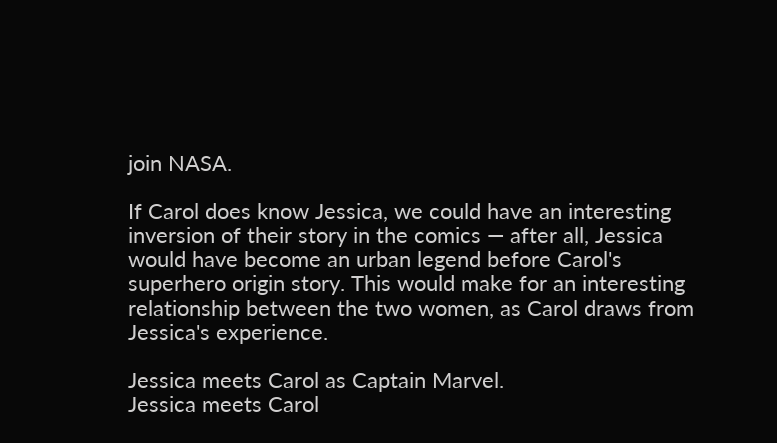join NASA.

If Carol does know Jessica, we could have an interesting inversion of their story in the comics — after all, Jessica would have become an urban legend before Carol's superhero origin story. This would make for an interesting relationship between the two women, as Carol draws from Jessica's experience.

Jessica meets Carol as Captain Marvel.
Jessica meets Carol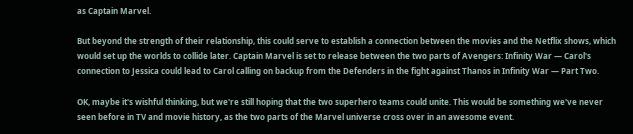as Captain Marvel.

But beyond the strength of their relationship, this could serve to establish a connection between the movies and the Netflix shows, which would set up the worlds to collide later. Captain Marvel is set to release between the two parts of Avengers: Infinity War — Carol's connection to Jessica could lead to Carol calling on backup from the Defenders in the fight against Thanos in Infinity War — Part Two.

OK, maybe it's wishful thinking, but we're still hoping that the two superhero teams could unite. This would be something we've never seen before in TV and movie history, as the two parts of the Marvel universe cross over in an awesome event.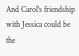And Carol's friendship with Jessica could be the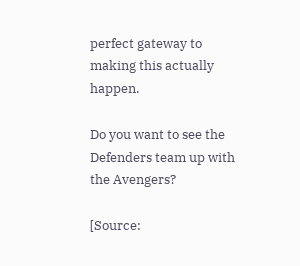perfect gateway to making this actually happen.

Do you want to see the Defenders team up with the Avengers?

[Source: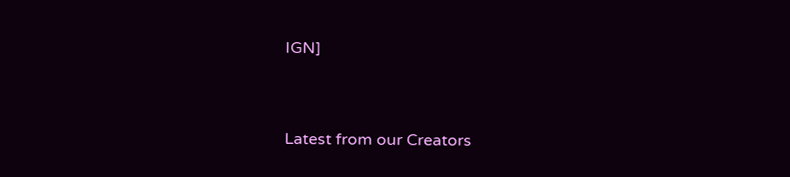IGN]


Latest from our Creators